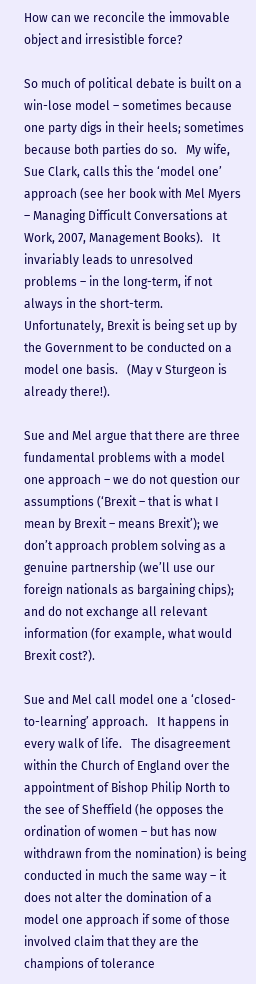How can we reconcile the immovable object and irresistible force?

So much of political debate is built on a win-lose model – sometimes because one party digs in their heels; sometimes because both parties do so.   My wife, Sue Clark, calls this the ‘model one’ approach (see her book with Mel Myers – Managing Difficult Conversations at Work, 2007, Management Books).   It invariably leads to unresolved problems – in the long-term, if not always in the short-term.   Unfortunately, Brexit is being set up by the Government to be conducted on a model one basis.   (May v Sturgeon is already there!).

Sue and Mel argue that there are three fundamental problems with a model one approach – we do not question our assumptions (‘Brexit – that is what I mean by Brexit – means Brexit’); we don’t approach problem solving as a genuine partnership (we’ll use our foreign nationals as bargaining chips); and do not exchange all relevant information (for example, what would Brexit cost?).

Sue and Mel call model one a ‘closed-to-learning’ approach.   It happens in every walk of life.   The disagreement within the Church of England over the appointment of Bishop Philip North to the see of Sheffield (he opposes the ordination of women – but has now withdrawn from the nomination) is being conducted in much the same way – it does not alter the domination of a model one approach if some of those involved claim that they are the champions of tolerance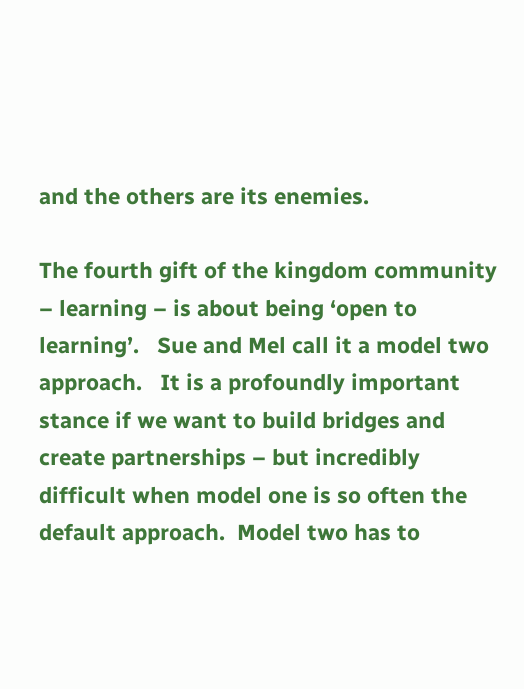and the others are its enemies.

The fourth gift of the kingdom community – learning – is about being ‘open to learning’.   Sue and Mel call it a model two approach.   It is a profoundly important stance if we want to build bridges and create partnerships – but incredibly difficult when model one is so often the default approach.  Model two has to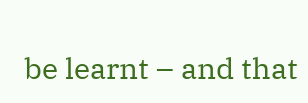be learnt – and that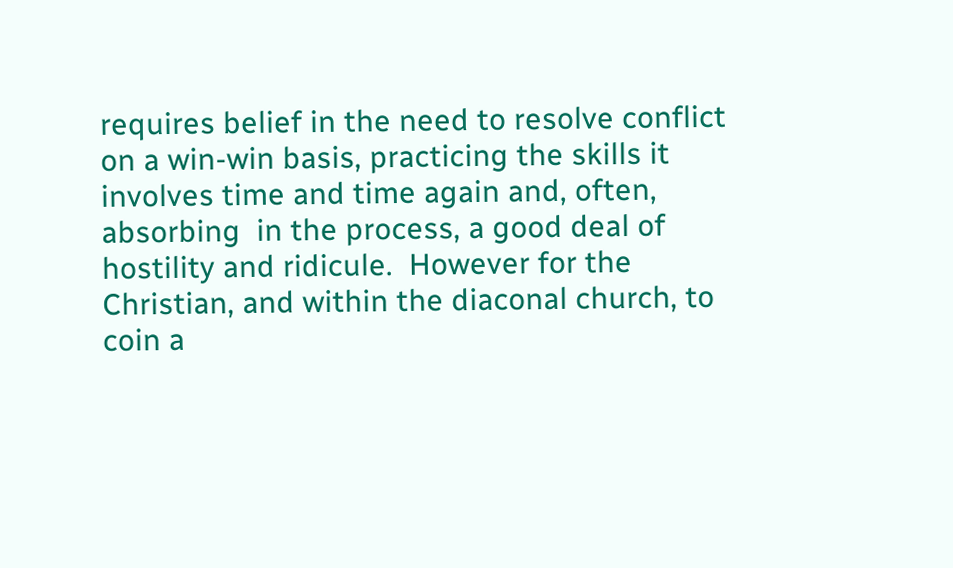requires belief in the need to resolve conflict on a win-win basis, practicing the skills it involves time and time again and, often, absorbing  in the process, a good deal of hostility and ridicule.  However for the Christian, and within the diaconal church, to coin a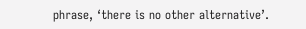phrase, ‘there is no other alternative’.